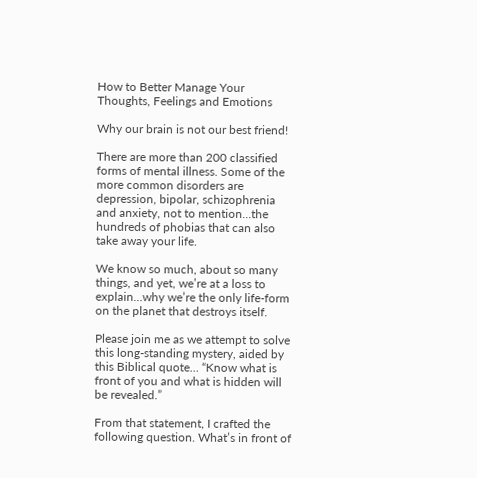How to Better Manage Your Thoughts, Feelings and Emotions

Why our brain is not our best friend!

There are more than 200 classified forms of mental illness. Some of the more common disorders are depression, bipolar, schizophrenia and anxiety, not to mention…the hundreds of phobias that can also take away your life.

We know so much, about so many things, and yet, we’re at a loss to explain…why we’re the only life-form on the planet that destroys itself.

Please join me as we attempt to solve this long-standing mystery, aided by this Biblical quote… “Know what is front of you and what is hidden will be revealed.”

From that statement, I crafted the following question. What’s in front of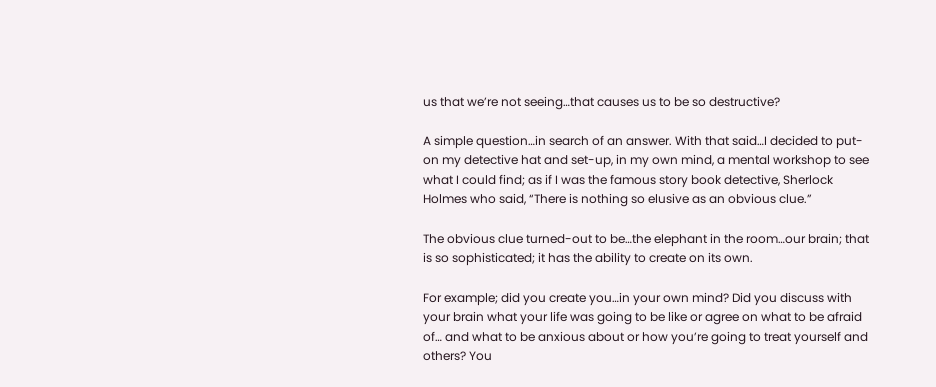us that we’re not seeing…that causes us to be so destructive?

A simple question…in search of an answer. With that said…I decided to put-on my detective hat and set-up, in my own mind, a mental workshop to see what I could find; as if I was the famous story book detective, Sherlock Holmes who said, “There is nothing so elusive as an obvious clue.”

The obvious clue turned-out to be…the elephant in the room…our brain; that is so sophisticated; it has the ability to create on its own.

For example; did you create you…in your own mind? Did you discuss with your brain what your life was going to be like or agree on what to be afraid of… and what to be anxious about or how you’re going to treat yourself and others? You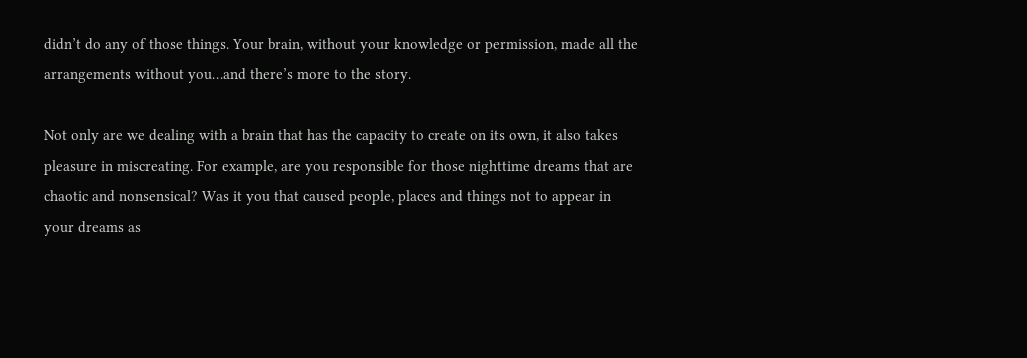didn’t do any of those things. Your brain, without your knowledge or permission, made all the arrangements without you…and there’s more to the story.

Not only are we dealing with a brain that has the capacity to create on its own, it also takes pleasure in miscreating. For example, are you responsible for those nighttime dreams that are chaotic and nonsensical? Was it you that caused people, places and things not to appear in your dreams as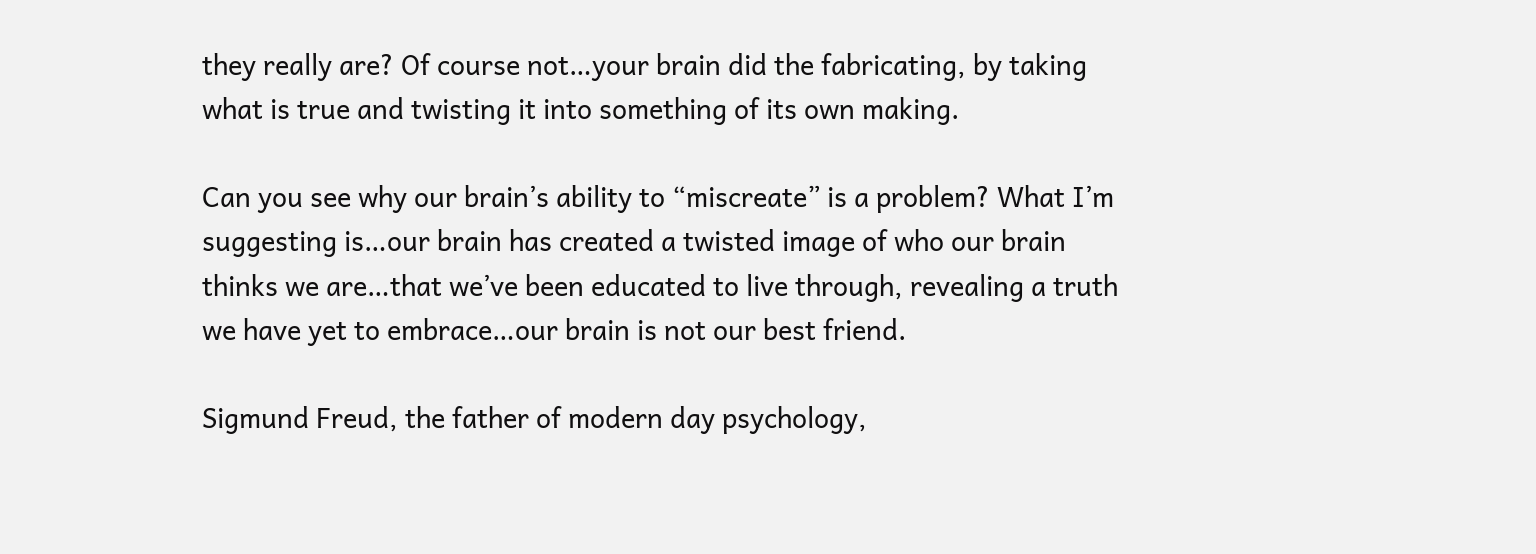they really are? Of course not…your brain did the fabricating, by taking what is true and twisting it into something of its own making.

Can you see why our brain’s ability to “miscreate” is a problem? What I’m suggesting is…our brain has created a twisted image of who our brain thinks we are…that we’ve been educated to live through, revealing a truth we have yet to embrace…our brain is not our best friend.

Sigmund Freud, the father of modern day psychology,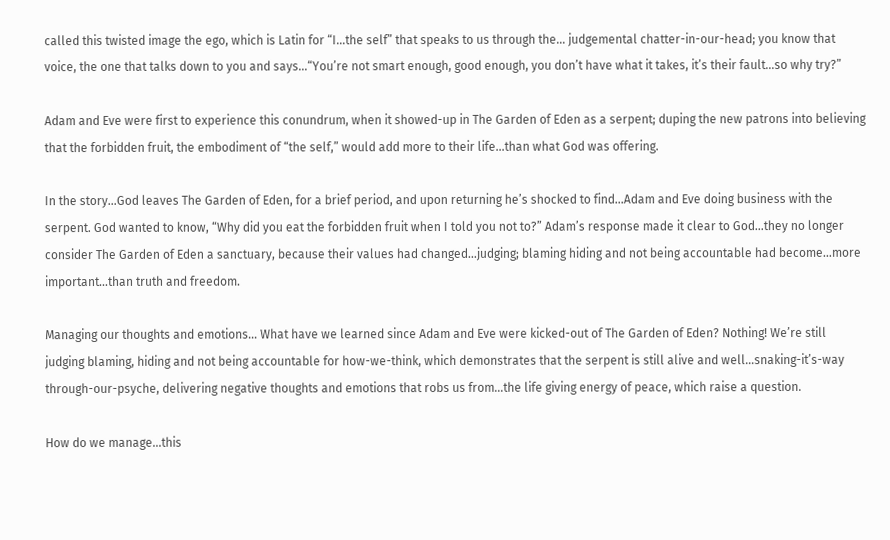called this twisted image the ego, which is Latin for “I…the self” that speaks to us through the… judgemental chatter-in-our-head; you know that voice, the one that talks down to you and says…“You’re not smart enough, good enough, you don’t have what it takes, it’s their fault…so why try?”

Adam and Eve were first to experience this conundrum, when it showed-up in The Garden of Eden as a serpent; duping the new patrons into believing that the forbidden fruit, the embodiment of “the self,” would add more to their life…than what God was offering.

In the story…God leaves The Garden of Eden, for a brief period, and upon returning he’s shocked to find…Adam and Eve doing business with the serpent. God wanted to know, “Why did you eat the forbidden fruit when I told you not to?” Adam’s response made it clear to God…they no longer consider The Garden of Eden a sanctuary, because their values had changed…judging; blaming hiding and not being accountable had become…more important…than truth and freedom.

Managing our thoughts and emotions… What have we learned since Adam and Eve were kicked-out of The Garden of Eden? Nothing! We’re still judging blaming, hiding and not being accountable for how-we-think, which demonstrates that the serpent is still alive and well…snaking-it’s-way through-our-psyche, delivering negative thoughts and emotions that robs us from…the life giving energy of peace, which raise a question.

How do we manage…this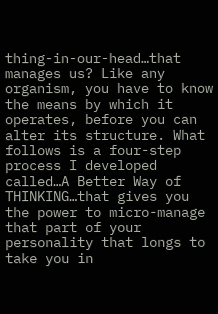thing-in-our-head…that manages us? Like any organism, you have to know the means by which it operates, before you can alter its structure. What follows is a four-step process I developed called…A Better Way of THINKING…that gives you the power to micro-manage that part of your personality that longs to take you in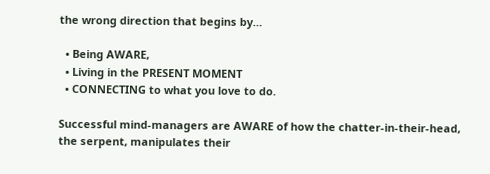the wrong direction that begins by…

  • Being AWARE,
  • Living in the PRESENT MOMENT
  • CONNECTING to what you love to do.

Successful mind-managers are AWARE of how the chatter-in-their-head, the serpent, manipulates their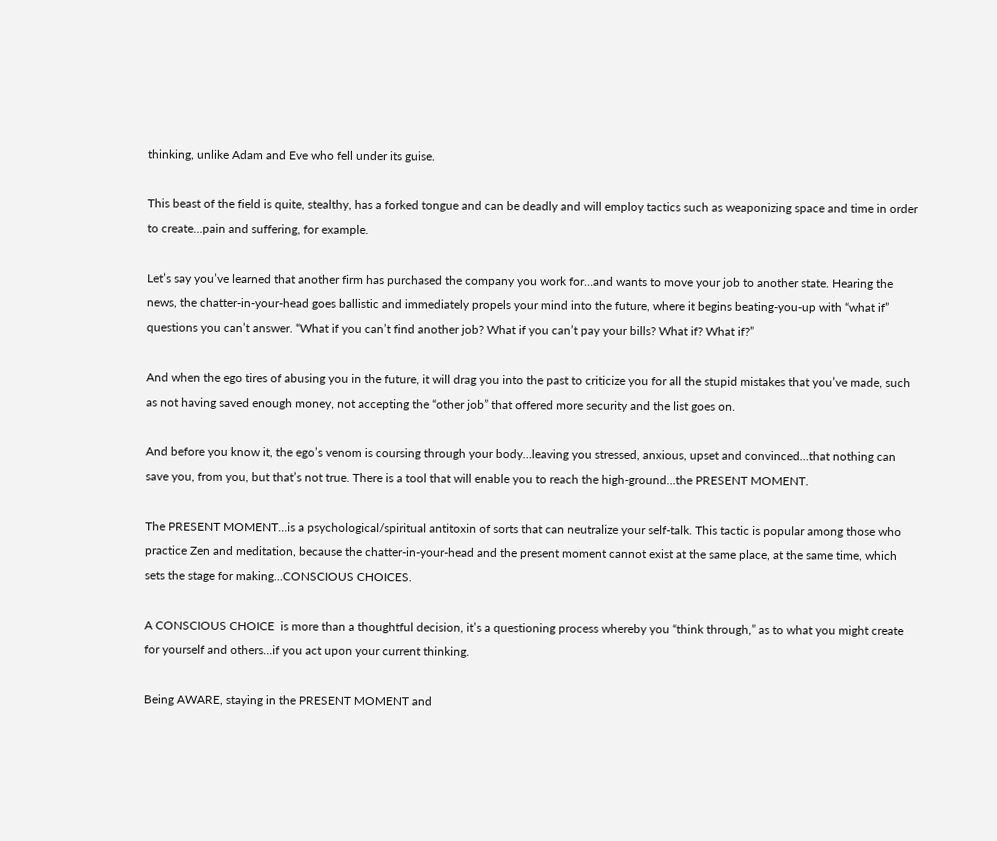thinking, unlike Adam and Eve who fell under its guise.

This beast of the field is quite, stealthy, has a forked tongue and can be deadly and will employ tactics such as weaponizing space and time in order to create…pain and suffering, for example.

Let’s say you’ve learned that another firm has purchased the company you work for…and wants to move your job to another state. Hearing the news, the chatter-in-your-head goes ballistic and immediately propels your mind into the future, where it begins beating-you-up with “what if” questions you can’t answer. “What if you can’t find another job? What if you can’t pay your bills? What if? What if?”

And when the ego tires of abusing you in the future, it will drag you into the past to criticize you for all the stupid mistakes that you’ve made, such as not having saved enough money, not accepting the “other job” that offered more security and the list goes on.

And before you know it, the ego’s venom is coursing through your body…leaving you stressed, anxious, upset and convinced…that nothing can save you, from you, but that’s not true. There is a tool that will enable you to reach the high-ground…the PRESENT MOMENT.

The PRESENT MOMENT…is a psychological/spiritual antitoxin of sorts that can neutralize your self-talk. This tactic is popular among those who practice Zen and meditation, because the chatter-in-your-head and the present moment cannot exist at the same place, at the same time, which sets the stage for making…CONSCIOUS CHOICES.

A CONSCIOUS CHOICE  is more than a thoughtful decision, it’s a questioning process whereby you “think through,” as to what you might create for yourself and others…if you act upon your current thinking.

Being AWARE, staying in the PRESENT MOMENT and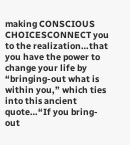making CONSCIOUS CHOICESCONNECT you to the realization…that you have the power to change your life by “bringing-out what is within you,” which ties into this ancient quote…“If you bring-out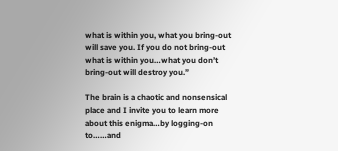what is within you, what you bring-out will save you. If you do not bring-out what is within you…what you don’t bring-out will destroy you.”

The brain is a chaotic and nonsensical place and I invite you to learn more about this enigma…by logging-on to……and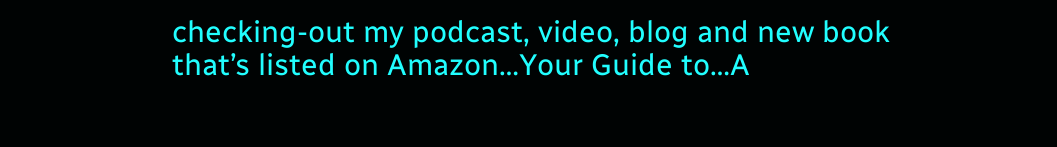checking-out my podcast, video, blog and new book that’s listed on Amazon…Your Guide to…A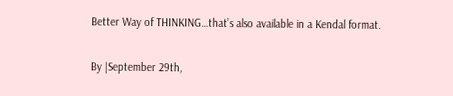Better Way of THINKING…that’s also available in a Kendal format.

By |September 29th,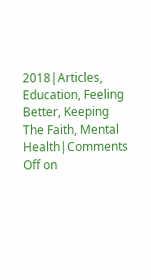2018|Articles, Education, Feeling Better, Keeping The Faith, Mental Health|Comments Off on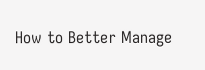How to Better Manage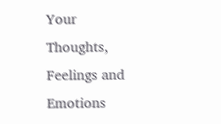Your Thoughts, Feelings and Emotions